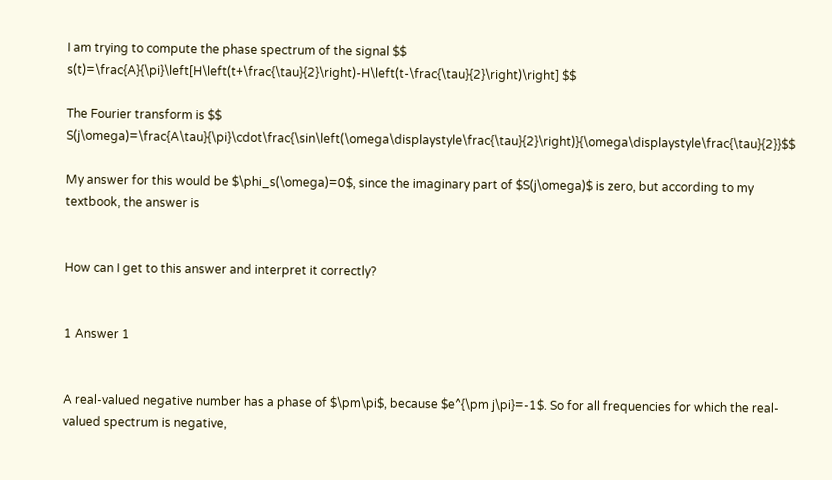I am trying to compute the phase spectrum of the signal $$ s(t)=\frac{A}{\pi}\left[H\left(t+\frac{\tau}{2}\right)-H\left(t-\frac{\tau}{2}\right)\right] $$

The Fourier transform is $$ S(j\omega)=\frac{A\tau}{\pi}\cdot\frac{\sin\left(\omega\displaystyle\frac{\tau}{2}\right)}{\omega\displaystyle\frac{\tau}{2}}$$

My answer for this would be $\phi_s(\omega)=0$, since the imaginary part of $S(j\omega)$ is zero, but according to my textbook, the answer is


How can I get to this answer and interpret it correctly?


1 Answer 1


A real-valued negative number has a phase of $\pm\pi$, because $e^{\pm j\pi}=-1$. So for all frequencies for which the real-valued spectrum is negative,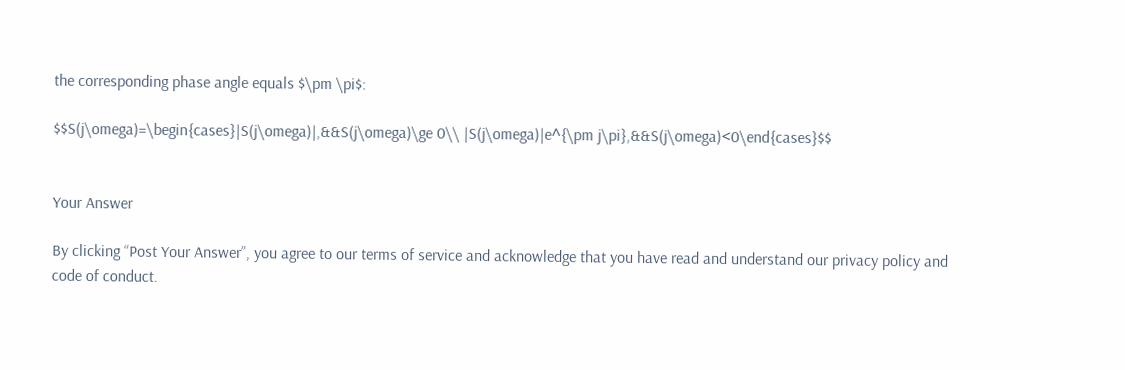the corresponding phase angle equals $\pm \pi$:

$$S(j\omega)=\begin{cases}|S(j\omega)|,&&S(j\omega)\ge 0\\ |S(j\omega)|e^{\pm j\pi},&&S(j\omega)<0\end{cases}$$


Your Answer

By clicking “Post Your Answer”, you agree to our terms of service and acknowledge that you have read and understand our privacy policy and code of conduct.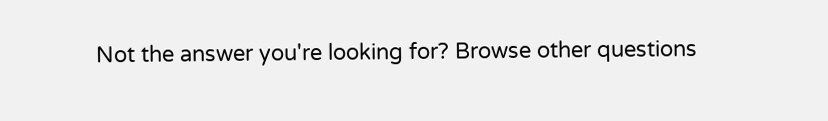Not the answer you're looking for? Browse other questions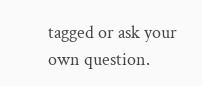tagged or ask your own question.